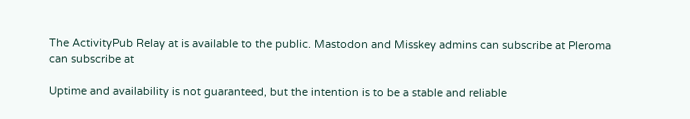The ActivityPub Relay at is available to the public. Mastodon and Misskey admins can subscribe at Pleroma can subscribe at

Uptime and availability is not guaranteed, but the intention is to be a stable and reliable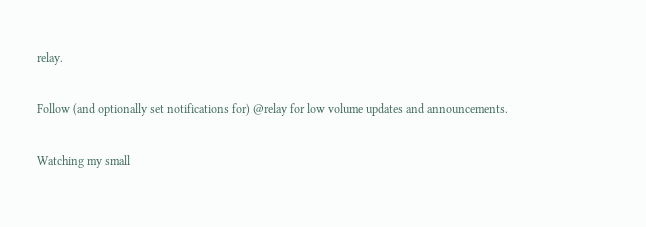relay.

Follow (and optionally set notifications for) @relay for low volume updates and announcements.

Watching my small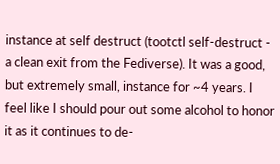instance at self destruct (tootctl self-destruct - a clean exit from the Fediverse). It was a good, but extremely small, instance for ~4 years. I feel like I should pour out some alcohol to honor it as it continues to de-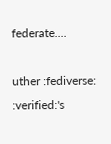federate....

uther :fediverse: :verified:'s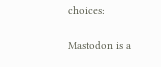choices:

Mastodon is a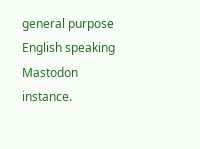general purpose English speaking Mastodon instance.